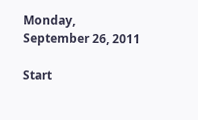Monday, September 26, 2011

Start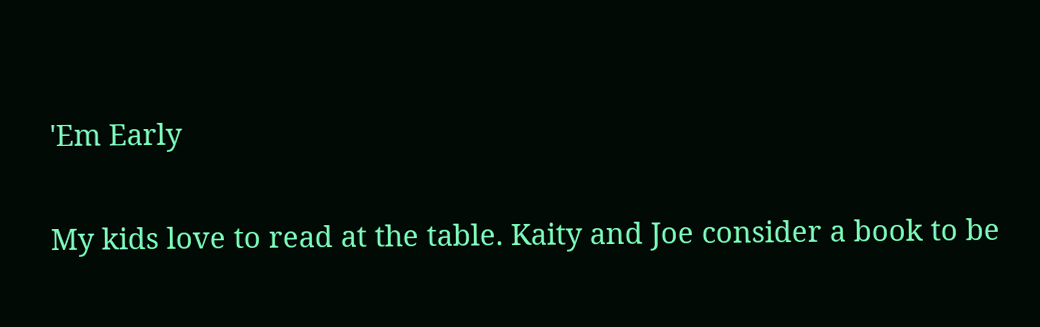'Em Early

My kids love to read at the table. Kaity and Joe consider a book to be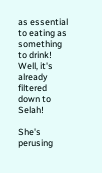as essential to eating as something to drink! Well, it's already filtered down to Selah!

She's perusing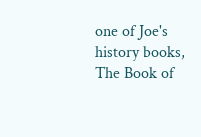one of Joe's history books, The Book of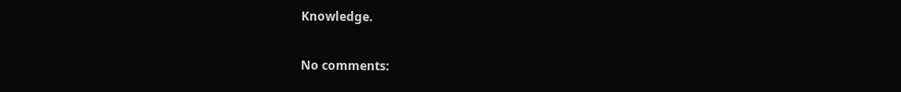Knowledge.

No comments: